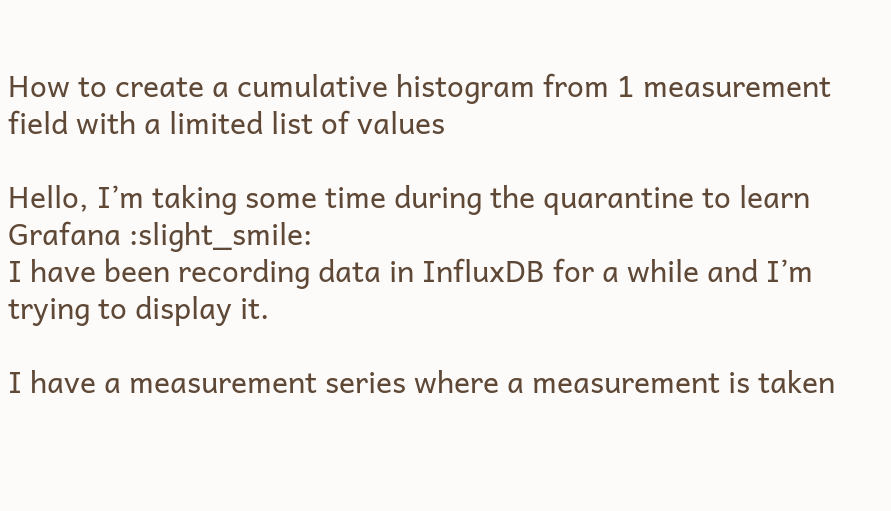How to create a cumulative histogram from 1 measurement field with a limited list of values

Hello, I’m taking some time during the quarantine to learn Grafana :slight_smile:
I have been recording data in InfluxDB for a while and I’m trying to display it.

I have a measurement series where a measurement is taken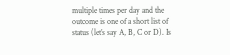multiple times per day and the outcome is one of a short list of status (let’s say A, B, C or D). Is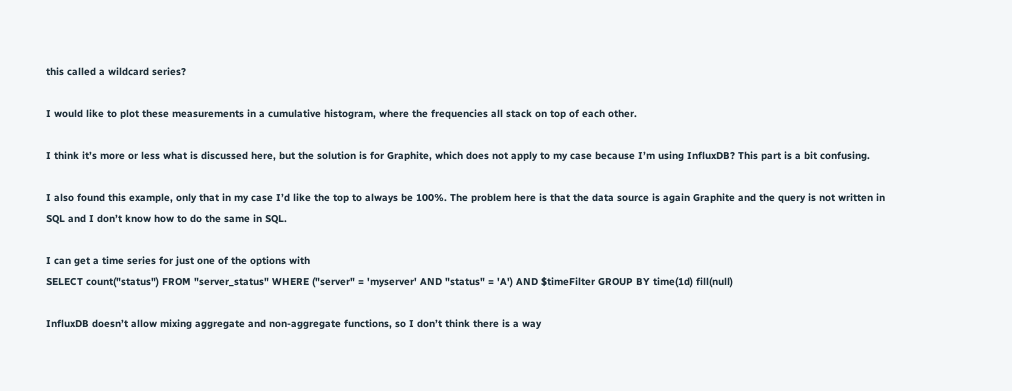this called a wildcard series?

I would like to plot these measurements in a cumulative histogram, where the frequencies all stack on top of each other.

I think it’s more or less what is discussed here, but the solution is for Graphite, which does not apply to my case because I’m using InfluxDB? This part is a bit confusing.

I also found this example, only that in my case I’d like the top to always be 100%. The problem here is that the data source is again Graphite and the query is not written in SQL and I don’t know how to do the same in SQL.

I can get a time series for just one of the options with
SELECT count("status") FROM "server_status" WHERE ("server" = 'myserver' AND "status" = 'A') AND $timeFilter GROUP BY time(1d) fill(null)

InfluxDB doesn’t allow mixing aggregate and non-aggregate functions, so I don’t think there is a way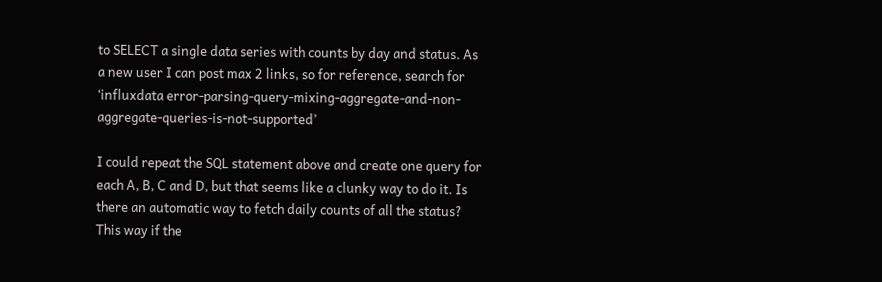to SELECT a single data series with counts by day and status. As a new user I can post max 2 links, so for reference, search for ‘influxdata error-parsing-query-mixing-aggregate-and-non-aggregate-queries-is-not-supported’

I could repeat the SQL statement above and create one query for each A, B, C and D, but that seems like a clunky way to do it. Is there an automatic way to fetch daily counts of all the status? This way if the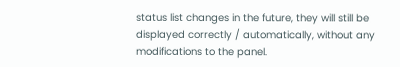status list changes in the future, they will still be displayed correctly / automatically, without any modifications to the panel.